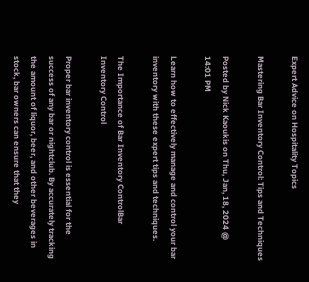Expert Advice on Hospitality Topics

Mastering Bar Inventory Control: Tips and Techniques

Posted by Nick Kaoukis on Thu, Jan, 18, 2024 @ 14:01 PM

Learn how to effectively manage and control your bar inventory with these expert tips and techniques.

The Importance of Bar Inventory ControlBar Inventory Control

Proper bar inventory control is essential for the success of any bar or nightclub. By accurately tracking the amount of liquor, beer, and other beverages in stock, bar owners can ensure that they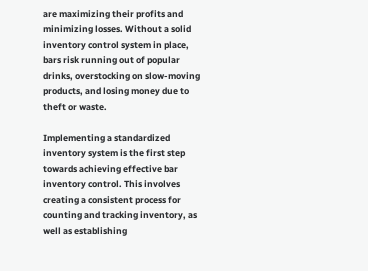are maximizing their profits and minimizing losses. Without a solid inventory control system in place, bars risk running out of popular drinks, overstocking on slow-moving products, and losing money due to theft or waste.

Implementing a standardized inventory system is the first step towards achieving effective bar inventory control. This involves creating a consistent process for counting and tracking inventory, as well as establishing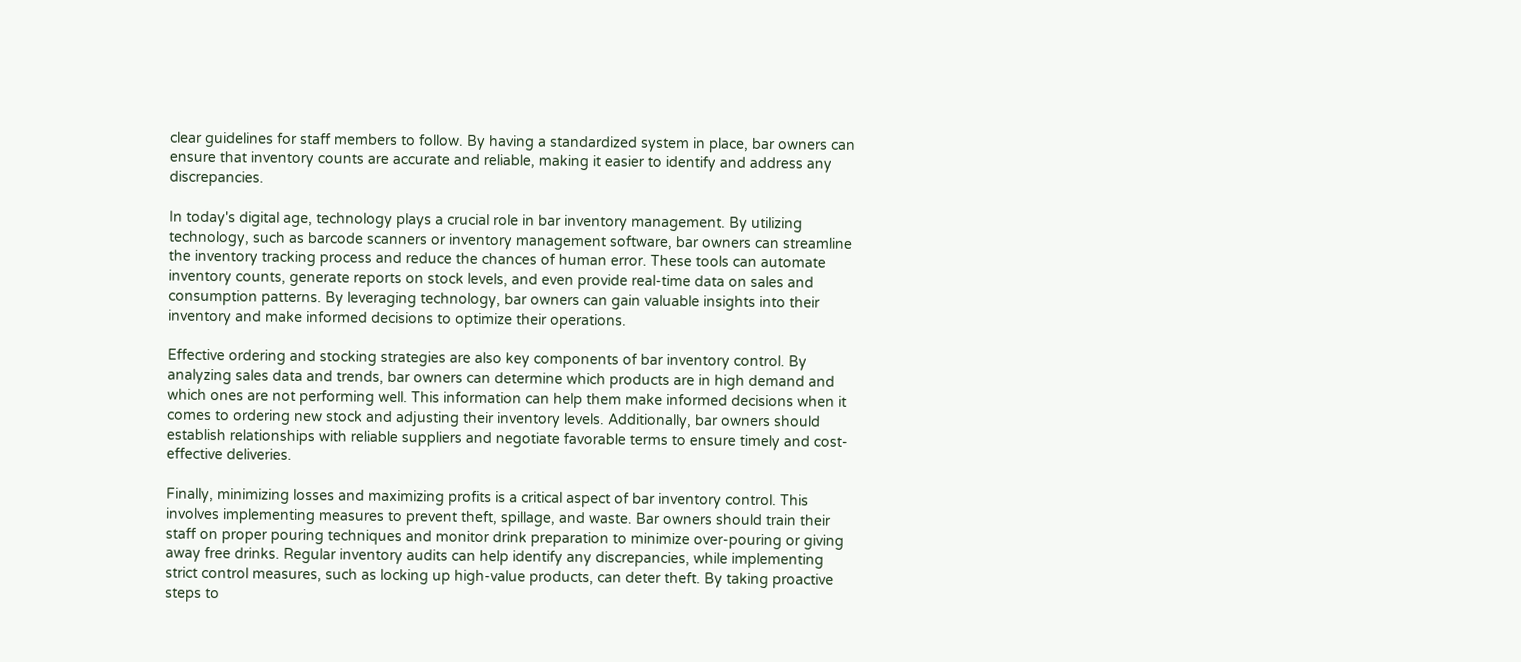clear guidelines for staff members to follow. By having a standardized system in place, bar owners can ensure that inventory counts are accurate and reliable, making it easier to identify and address any discrepancies.

In today's digital age, technology plays a crucial role in bar inventory management. By utilizing technology, such as barcode scanners or inventory management software, bar owners can streamline the inventory tracking process and reduce the chances of human error. These tools can automate inventory counts, generate reports on stock levels, and even provide real-time data on sales and consumption patterns. By leveraging technology, bar owners can gain valuable insights into their inventory and make informed decisions to optimize their operations.

Effective ordering and stocking strategies are also key components of bar inventory control. By analyzing sales data and trends, bar owners can determine which products are in high demand and which ones are not performing well. This information can help them make informed decisions when it comes to ordering new stock and adjusting their inventory levels. Additionally, bar owners should establish relationships with reliable suppliers and negotiate favorable terms to ensure timely and cost-effective deliveries.

Finally, minimizing losses and maximizing profits is a critical aspect of bar inventory control. This involves implementing measures to prevent theft, spillage, and waste. Bar owners should train their staff on proper pouring techniques and monitor drink preparation to minimize over-pouring or giving away free drinks. Regular inventory audits can help identify any discrepancies, while implementing strict control measures, such as locking up high-value products, can deter theft. By taking proactive steps to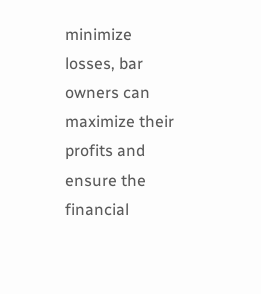minimize losses, bar owners can maximize their profits and ensure the financial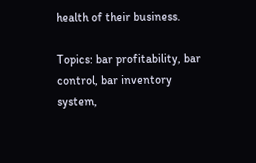health of their business.

Topics: bar profitability, bar control, bar inventory system,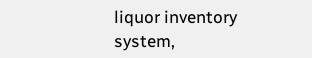liquor inventory system,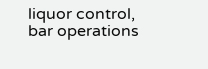liquor control, bar operations